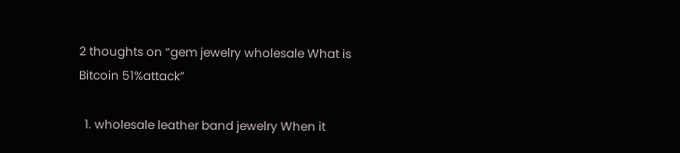2 thoughts on “gem jewelry wholesale What is Bitcoin 51%attack”

  1. wholesale leather band jewelry When it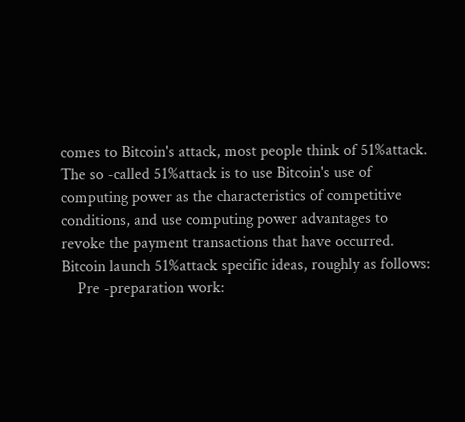comes to Bitcoin's attack, most people think of 51%attack. The so -called 51%attack is to use Bitcoin's use of computing power as the characteristics of competitive conditions, and use computing power advantages to revoke the payment transactions that have occurred. Bitcoin launch 51%attack specific ideas, roughly as follows:
    Pre -preparation work: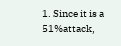1. Since it is a 51%attack,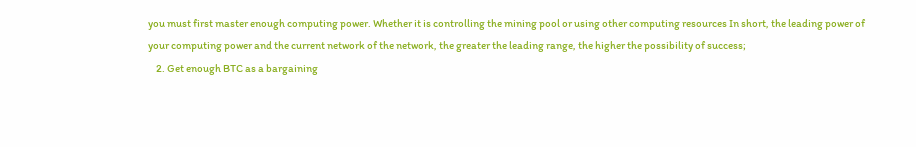you must first master enough computing power. Whether it is controlling the mining pool or using other computing resources In short, the leading power of your computing power and the current network of the network, the greater the leading range, the higher the possibility of success;
    2. Get enough BTC as a bargaining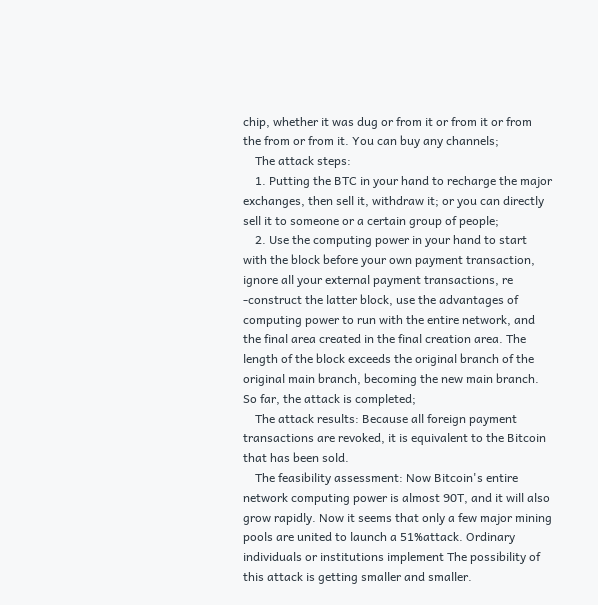chip, whether it was dug or from it or from it or from the from or from it. You can buy any channels;
    The attack steps:
    1. Putting the BTC in your hand to recharge the major exchanges, then sell it, withdraw it; or you can directly sell it to someone or a certain group of people;
    2. Use the computing power in your hand to start with the block before your own payment transaction, ignore all your external payment transactions, re -construct the latter block, use the advantages of computing power to run with the entire network, and the final area created in the final creation area. The length of the block exceeds the original branch of the original main branch, becoming the new main branch. So far, the attack is completed;
    The attack results: Because all foreign payment transactions are revoked, it is equivalent to the Bitcoin that has been sold.
    The feasibility assessment: Now Bitcoin's entire network computing power is almost 90T, and it will also grow rapidly. Now it seems that only a few major mining pools are united to launch a 51%attack. Ordinary individuals or institutions implement The possibility of this attack is getting smaller and smaller.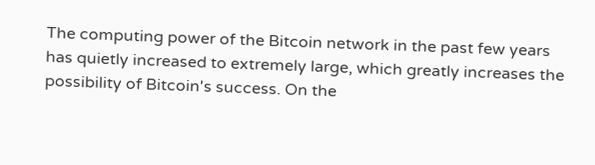The computing power of the Bitcoin network in the past few years has quietly increased to extremely large, which greatly increases the possibility of Bitcoin's success. On the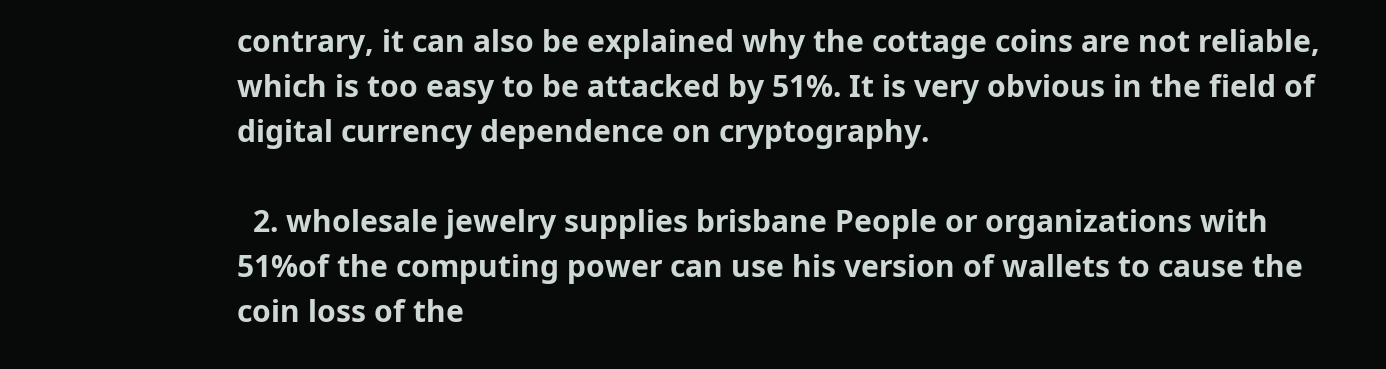contrary, it can also be explained why the cottage coins are not reliable, which is too easy to be attacked by 51%. It is very obvious in the field of digital currency dependence on cryptography.

  2. wholesale jewelry supplies brisbane People or organizations with 51%of the computing power can use his version of wallets to cause the coin loss of the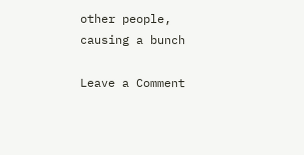other people, causing a bunch

Leave a Comment